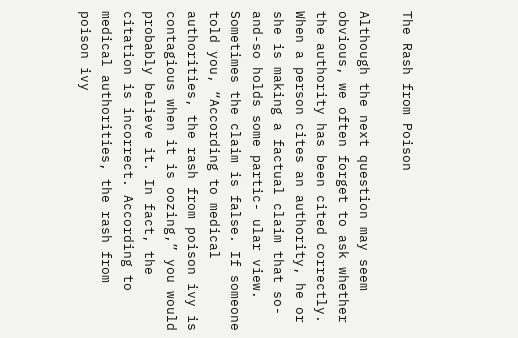The Rash from Poison

Although the next question may seem obvious, we often forget to ask whether the authority has been cited correctly. When a person cites an authority, he or she is making a factual claim that so-and-so holds some partic- ular view. Sometimes the claim is false. If someone told you, “According to medical authorities, the rash from poison ivy is contagious when it is oozing,” you would probably believe it. In fact, the citation is incorrect. According to medical authorities, the rash from poison ivy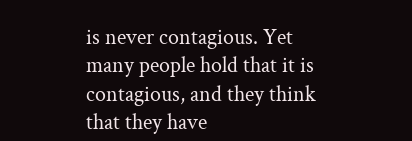is never contagious. Yet many people hold that it is contagious, and they think that they have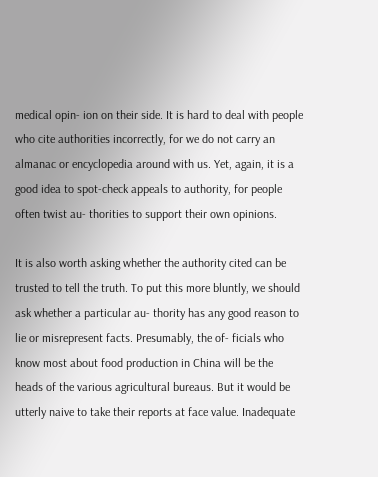medical opin- ion on their side. It is hard to deal with people who cite authorities incorrectly, for we do not carry an almanac or encyclopedia around with us. Yet, again, it is a good idea to spot-check appeals to authority, for people often twist au- thorities to support their own opinions.

It is also worth asking whether the authority cited can be trusted to tell the truth. To put this more bluntly, we should ask whether a particular au- thority has any good reason to lie or misrepresent facts. Presumably, the of- ficials who know most about food production in China will be the heads of the various agricultural bureaus. But it would be utterly naive to take their reports at face value. Inadequate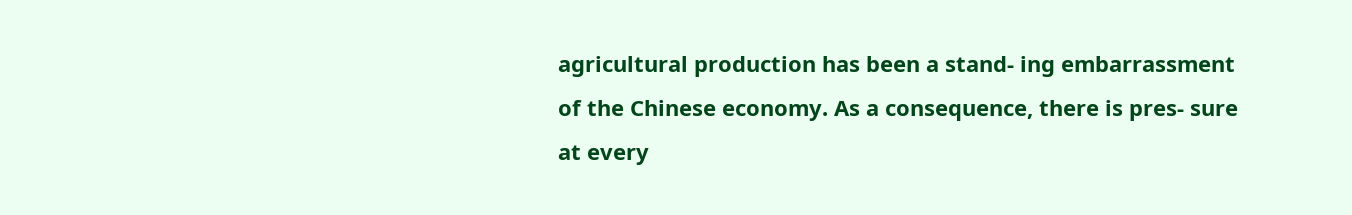agricultural production has been a stand- ing embarrassment of the Chinese economy. As a consequence, there is pres- sure at every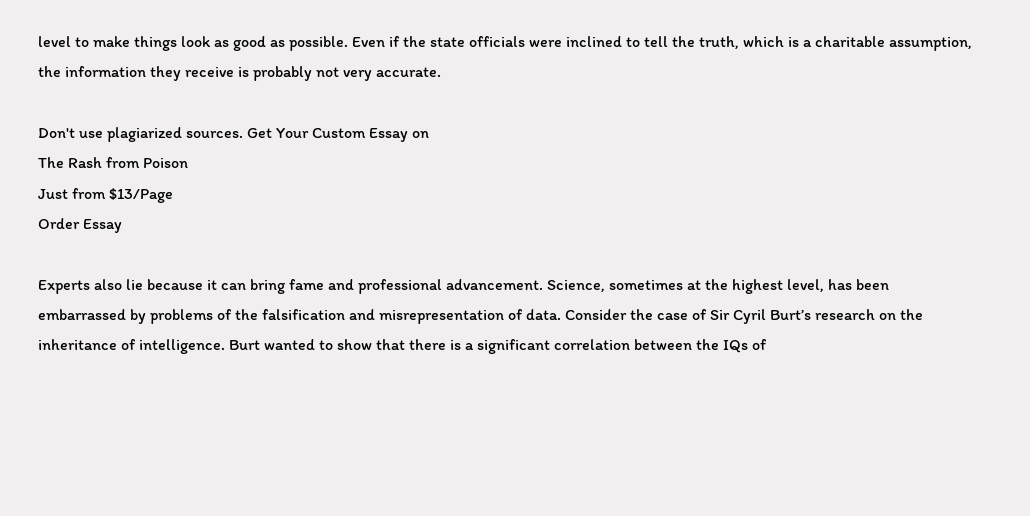level to make things look as good as possible. Even if the state officials were inclined to tell the truth, which is a charitable assumption, the information they receive is probably not very accurate.

Don't use plagiarized sources. Get Your Custom Essay on
The Rash from Poison
Just from $13/Page
Order Essay

Experts also lie because it can bring fame and professional advancement. Science, sometimes at the highest level, has been embarrassed by problems of the falsification and misrepresentation of data. Consider the case of Sir Cyril Burt’s research on the inheritance of intelligence. Burt wanted to show that there is a significant correlation between the IQs of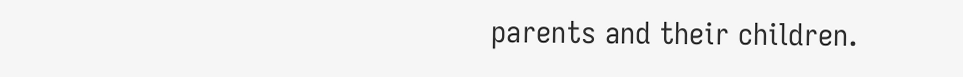parents and their children.